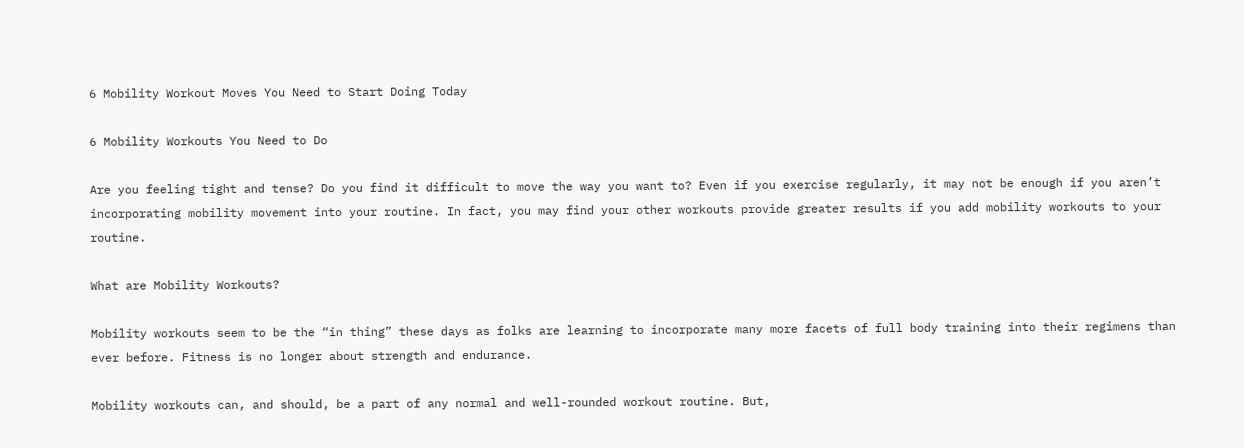6 Mobility Workout Moves You Need to Start Doing Today

6 Mobility Workouts You Need to Do

Are you feeling tight and tense? Do you find it difficult to move the way you want to? Even if you exercise regularly, it may not be enough if you aren’t incorporating mobility movement into your routine. In fact, you may find your other workouts provide greater results if you add mobility workouts to your routine.

What are Mobility Workouts?

Mobility workouts seem to be the “in thing” these days as folks are learning to incorporate many more facets of full body training into their regimens than ever before. Fitness is no longer about strength and endurance.

Mobility workouts can, and should, be a part of any normal and well-rounded workout routine. But,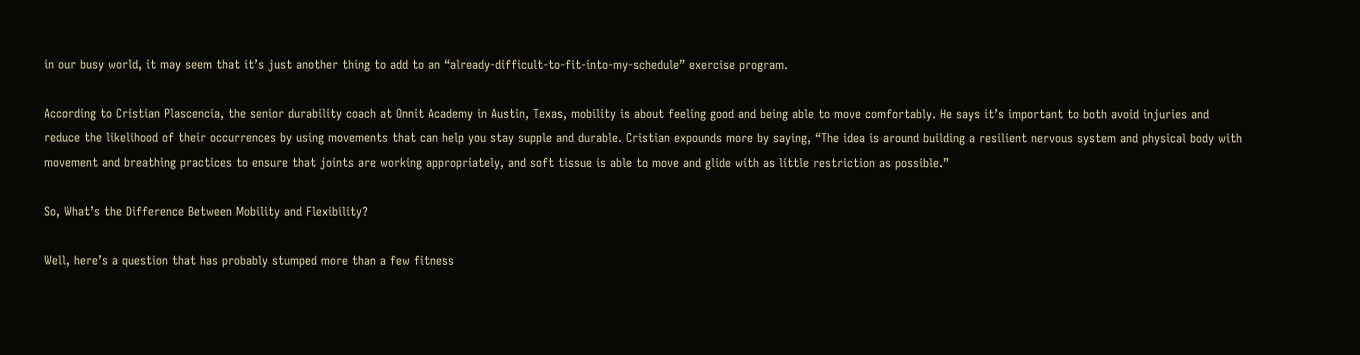in our busy world, it may seem that it’s just another thing to add to an “already-difficult-to-fit-into-my-schedule” exercise program.

According to Cristian Plascencia, the senior durability coach at Onnit Academy in Austin, Texas, mobility is about feeling good and being able to move comfortably. He says it’s important to both avoid injuries and reduce the likelihood of their occurrences by using movements that can help you stay supple and durable. Cristian expounds more by saying, “The idea is around building a resilient nervous system and physical body with movement and breathing practices to ensure that joints are working appropriately, and soft tissue is able to move and glide with as little restriction as possible.”

So, What’s the Difference Between Mobility and Flexibility?

Well, here’s a question that has probably stumped more than a few fitness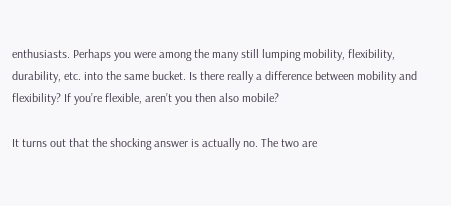enthusiasts. Perhaps you were among the many still lumping mobility, flexibility, durability, etc. into the same bucket. Is there really a difference between mobility and flexibility? If you’re flexible, aren’t you then also mobile?

It turns out that the shocking answer is actually no. The two are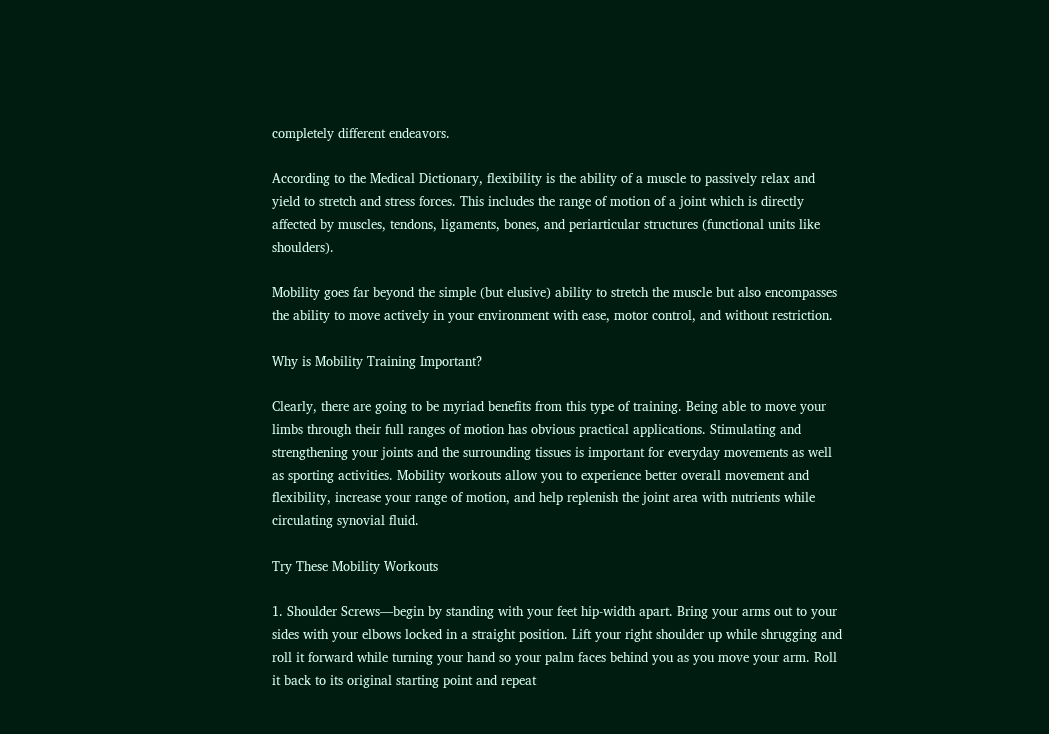completely different endeavors.

According to the Medical Dictionary, flexibility is the ability of a muscle to passively relax and yield to stretch and stress forces. This includes the range of motion of a joint which is directly affected by muscles, tendons, ligaments, bones, and periarticular structures (functional units like shoulders).

Mobility goes far beyond the simple (but elusive) ability to stretch the muscle but also encompasses the ability to move actively in your environment with ease, motor control, and without restriction.

Why is Mobility Training Important?

Clearly, there are going to be myriad benefits from this type of training. Being able to move your limbs through their full ranges of motion has obvious practical applications. Stimulating and strengthening your joints and the surrounding tissues is important for everyday movements as well as sporting activities. Mobility workouts allow you to experience better overall movement and flexibility, increase your range of motion, and help replenish the joint area with nutrients while circulating synovial fluid.

Try These Mobility Workouts

1. Shoulder Screws—begin by standing with your feet hip-width apart. Bring your arms out to your sides with your elbows locked in a straight position. Lift your right shoulder up while shrugging and roll it forward while turning your hand so your palm faces behind you as you move your arm. Roll it back to its original starting point and repeat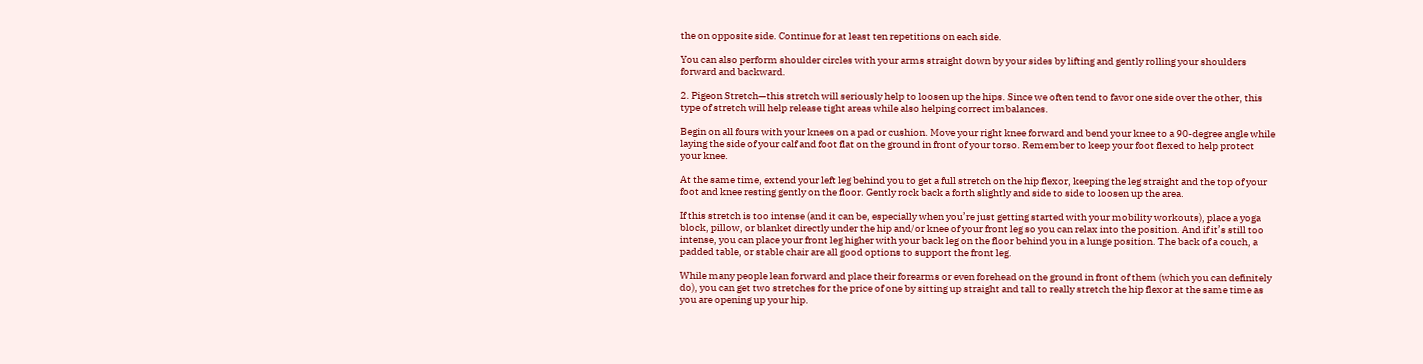the on opposite side. Continue for at least ten repetitions on each side.

You can also perform shoulder circles with your arms straight down by your sides by lifting and gently rolling your shoulders forward and backward.

2. Pigeon Stretch—this stretch will seriously help to loosen up the hips. Since we often tend to favor one side over the other, this type of stretch will help release tight areas while also helping correct imbalances.

Begin on all fours with your knees on a pad or cushion. Move your right knee forward and bend your knee to a 90-degree angle while laying the side of your calf and foot flat on the ground in front of your torso. Remember to keep your foot flexed to help protect your knee.

At the same time, extend your left leg behind you to get a full stretch on the hip flexor, keeping the leg straight and the top of your foot and knee resting gently on the floor. Gently rock back a forth slightly and side to side to loosen up the area.

If this stretch is too intense (and it can be, especially when you’re just getting started with your mobility workouts), place a yoga block, pillow, or blanket directly under the hip and/or knee of your front leg so you can relax into the position. And if it’s still too intense, you can place your front leg higher with your back leg on the floor behind you in a lunge position. The back of a couch, a padded table, or stable chair are all good options to support the front leg.

While many people lean forward and place their forearms or even forehead on the ground in front of them (which you can definitely do), you can get two stretches for the price of one by sitting up straight and tall to really stretch the hip flexor at the same time as you are opening up your hip.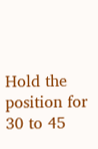Hold the position for 30 to 45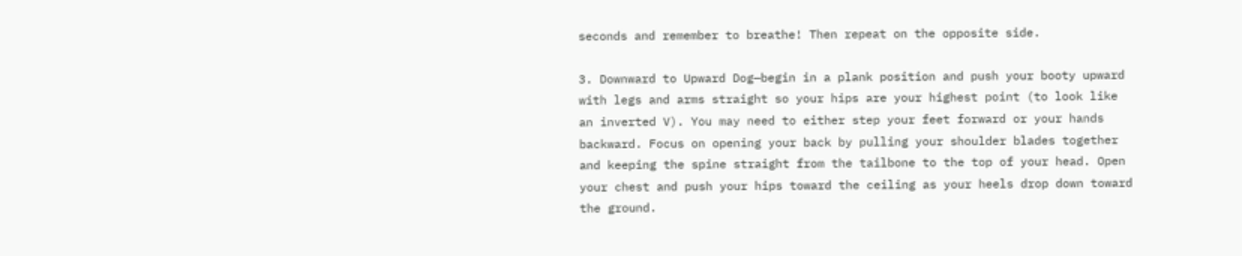seconds and remember to breathe! Then repeat on the opposite side.

3. Downward to Upward Dog—begin in a plank position and push your booty upward with legs and arms straight so your hips are your highest point (to look like an inverted V). You may need to either step your feet forward or your hands backward. Focus on opening your back by pulling your shoulder blades together and keeping the spine straight from the tailbone to the top of your head. Open your chest and push your hips toward the ceiling as your heels drop down toward the ground.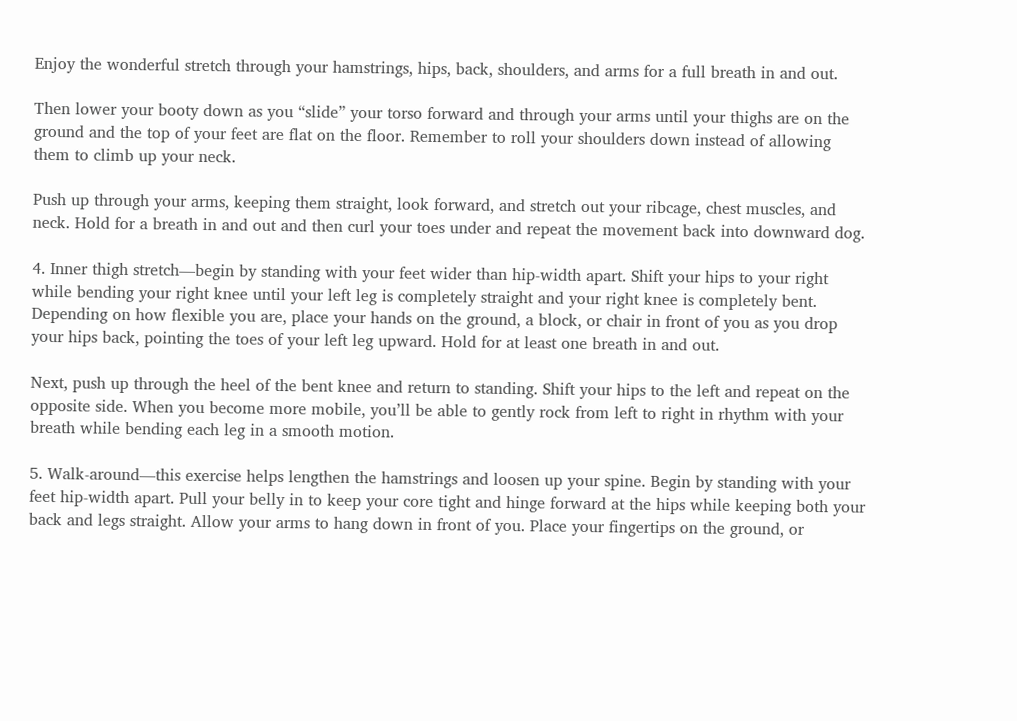Enjoy the wonderful stretch through your hamstrings, hips, back, shoulders, and arms for a full breath in and out.

Then lower your booty down as you “slide” your torso forward and through your arms until your thighs are on the ground and the top of your feet are flat on the floor. Remember to roll your shoulders down instead of allowing them to climb up your neck.

Push up through your arms, keeping them straight, look forward, and stretch out your ribcage, chest muscles, and neck. Hold for a breath in and out and then curl your toes under and repeat the movement back into downward dog.

4. Inner thigh stretch—begin by standing with your feet wider than hip-width apart. Shift your hips to your right while bending your right knee until your left leg is completely straight and your right knee is completely bent. Depending on how flexible you are, place your hands on the ground, a block, or chair in front of you as you drop your hips back, pointing the toes of your left leg upward. Hold for at least one breath in and out.

Next, push up through the heel of the bent knee and return to standing. Shift your hips to the left and repeat on the opposite side. When you become more mobile, you’ll be able to gently rock from left to right in rhythm with your breath while bending each leg in a smooth motion.

5. Walk-around—this exercise helps lengthen the hamstrings and loosen up your spine. Begin by standing with your feet hip-width apart. Pull your belly in to keep your core tight and hinge forward at the hips while keeping both your back and legs straight. Allow your arms to hang down in front of you. Place your fingertips on the ground, or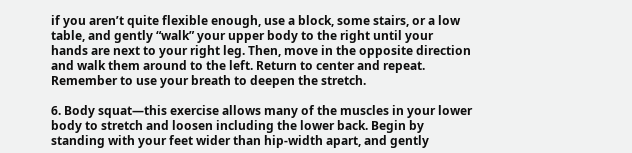if you aren’t quite flexible enough, use a block, some stairs, or a low table, and gently “walk” your upper body to the right until your hands are next to your right leg. Then, move in the opposite direction and walk them around to the left. Return to center and repeat. Remember to use your breath to deepen the stretch.

6. Body squat—this exercise allows many of the muscles in your lower body to stretch and loosen including the lower back. Begin by standing with your feet wider than hip-width apart, and gently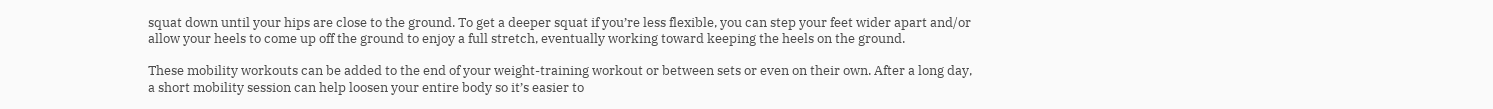squat down until your hips are close to the ground. To get a deeper squat if you’re less flexible, you can step your feet wider apart and/or allow your heels to come up off the ground to enjoy a full stretch, eventually working toward keeping the heels on the ground.

These mobility workouts can be added to the end of your weight-training workout or between sets or even on their own. After a long day, a short mobility session can help loosen your entire body so it’s easier to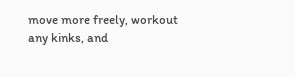move more freely, workout any kinks, and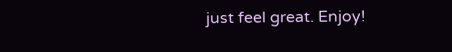just feel great. Enjoy!